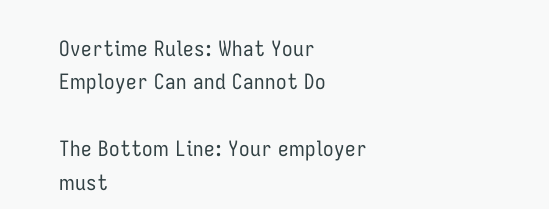Overtime Rules: What Your Employer Can and Cannot Do

The Bottom Line: Your employer must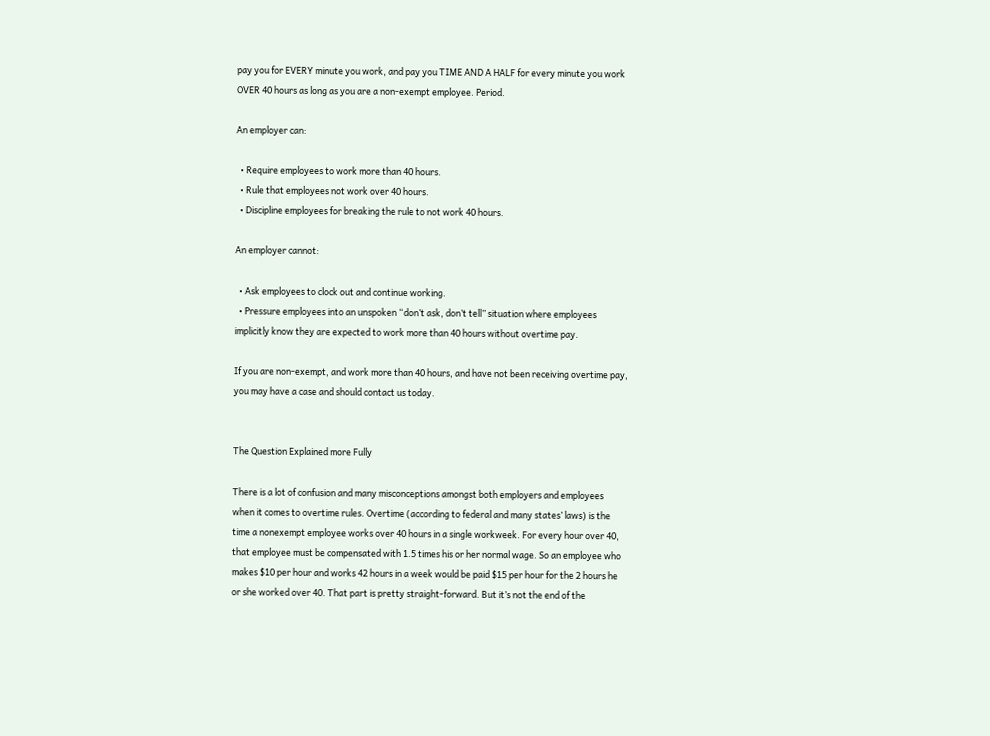pay you for EVERY minute you work, and pay you TIME AND A HALF for every minute you work OVER 40 hours as long as you are a non-exempt employee. Period.

An employer can:

  • Require employees to work more than 40 hours.
  • Rule that employees not work over 40 hours.
  • Discipline employees for breaking the rule to not work 40 hours.

An employer cannot:

  • Ask employees to clock out and continue working.
  • Pressure employees into an unspoken “don’t ask, don’t tell” situation where employees implicitly know they are expected to work more than 40 hours without overtime pay.

If you are non-exempt, and work more than 40 hours, and have not been receiving overtime pay, you may have a case and should contact us today.


The Question Explained more Fully

There is a lot of confusion and many misconceptions amongst both employers and employees when it comes to overtime rules. Overtime (according to federal and many states’ laws) is the time a nonexempt employee works over 40 hours in a single workweek. For every hour over 40, that employee must be compensated with 1.5 times his or her normal wage. So an employee who makes $10 per hour and works 42 hours in a week would be paid $15 per hour for the 2 hours he or she worked over 40. That part is pretty straight-forward. But it’s not the end of the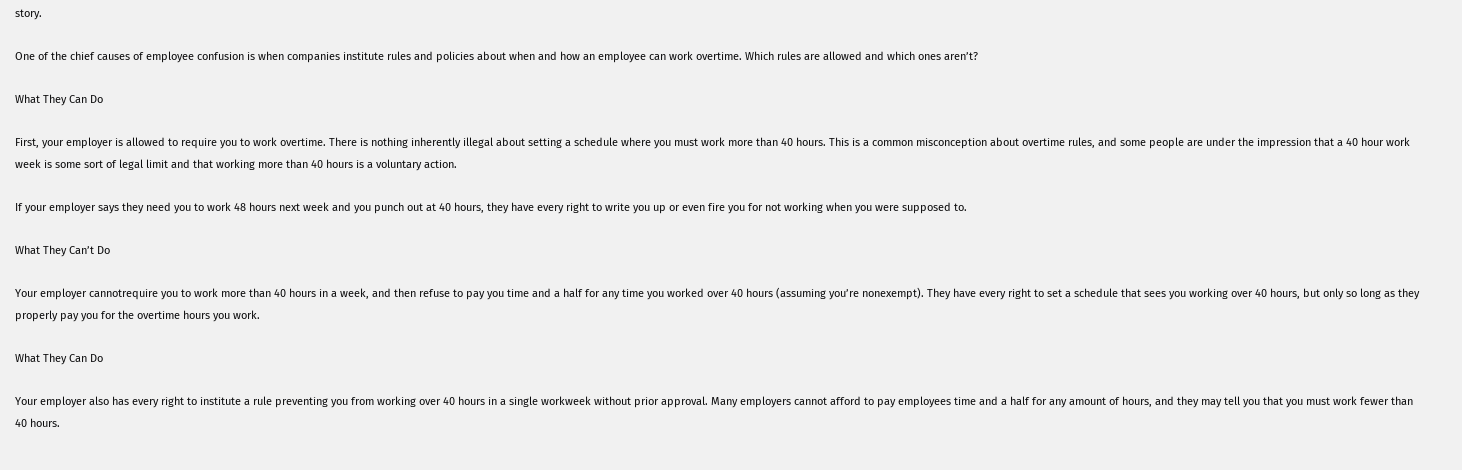story.

One of the chief causes of employee confusion is when companies institute rules and policies about when and how an employee can work overtime. Which rules are allowed and which ones aren’t?

What They Can Do

First, your employer is allowed to require you to work overtime. There is nothing inherently illegal about setting a schedule where you must work more than 40 hours. This is a common misconception about overtime rules, and some people are under the impression that a 40 hour work week is some sort of legal limit and that working more than 40 hours is a voluntary action.

If your employer says they need you to work 48 hours next week and you punch out at 40 hours, they have every right to write you up or even fire you for not working when you were supposed to.

What They Can’t Do

Your employer cannotrequire you to work more than 40 hours in a week, and then refuse to pay you time and a half for any time you worked over 40 hours (assuming you’re nonexempt). They have every right to set a schedule that sees you working over 40 hours, but only so long as they properly pay you for the overtime hours you work.

What They Can Do

Your employer also has every right to institute a rule preventing you from working over 40 hours in a single workweek without prior approval. Many employers cannot afford to pay employees time and a half for any amount of hours, and they may tell you that you must work fewer than 40 hours.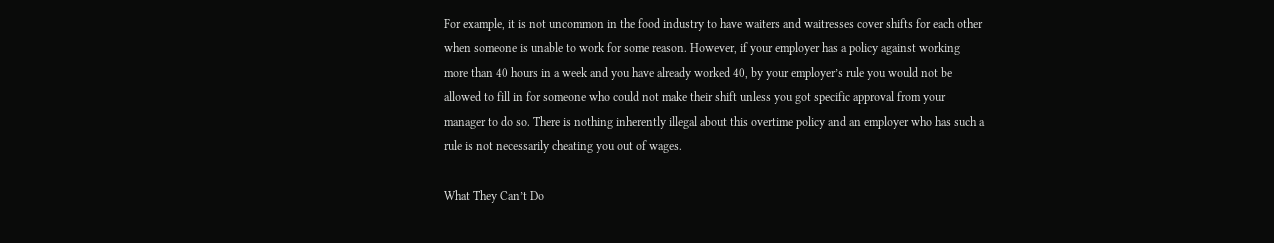For example, it is not uncommon in the food industry to have waiters and waitresses cover shifts for each other when someone is unable to work for some reason. However, if your employer has a policy against working more than 40 hours in a week and you have already worked 40, by your employer’s rule you would not be allowed to fill in for someone who could not make their shift unless you got specific approval from your manager to do so. There is nothing inherently illegal about this overtime policy and an employer who has such a rule is not necessarily cheating you out of wages.

What They Can’t Do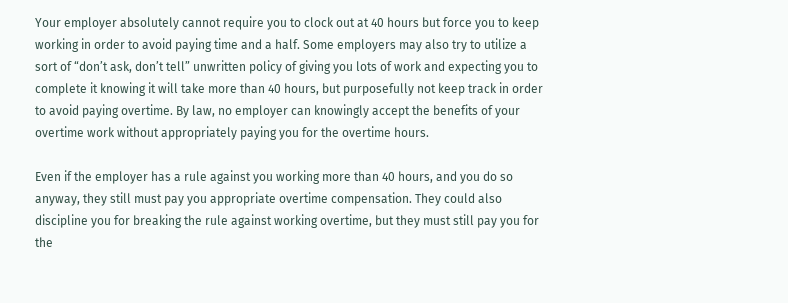Your employer absolutely cannot require you to clock out at 40 hours but force you to keep working in order to avoid paying time and a half. Some employers may also try to utilize a sort of “don’t ask, don’t tell” unwritten policy of giving you lots of work and expecting you to complete it knowing it will take more than 40 hours, but purposefully not keep track in order to avoid paying overtime. By law, no employer can knowingly accept the benefits of your overtime work without appropriately paying you for the overtime hours.

Even if the employer has a rule against you working more than 40 hours, and you do so anyway, they still must pay you appropriate overtime compensation. They could also discipline you for breaking the rule against working overtime, but they must still pay you for the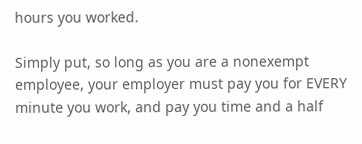hours you worked.

Simply put, so long as you are a nonexempt employee, your employer must pay you for EVERY minute you work, and pay you time and a half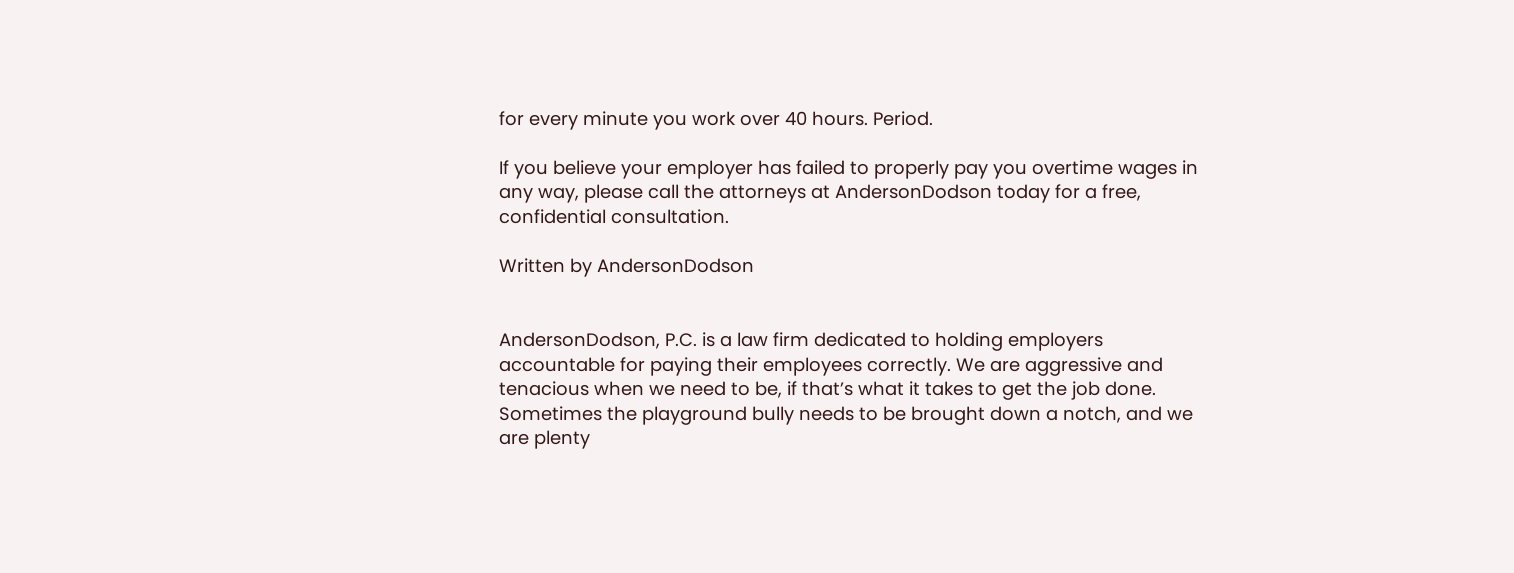for every minute you work over 40 hours. Period.

If you believe your employer has failed to properly pay you overtime wages in any way, please call the attorneys at AndersonDodson today for a free, confidential consultation.

Written by AndersonDodson


AndersonDodson, P.C. is a law firm dedicated to holding employers accountable for paying their employees correctly. We are aggressive and tenacious when we need to be, if that’s what it takes to get the job done. Sometimes the playground bully needs to be brought down a notch, and we are plenty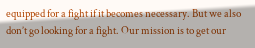equipped for a fight if it becomes necessary. But we also don’t go looking for a fight. Our mission is to get our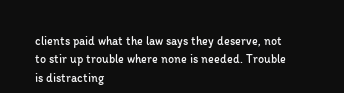clients paid what the law says they deserve, not to stir up trouble where none is needed. Trouble is distracting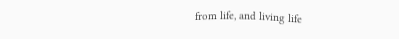from life, and living life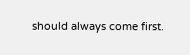should always come first.